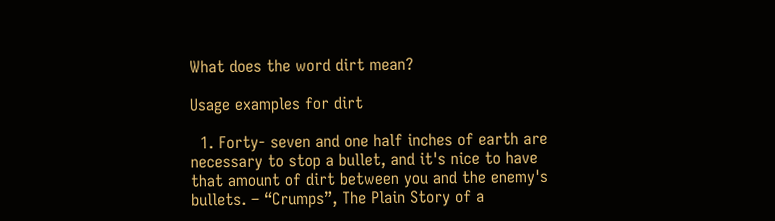What does the word dirt mean?

Usage examples for dirt

  1. Forty- seven and one half inches of earth are necessary to stop a bullet, and it's nice to have that amount of dirt between you and the enemy's bullets. – “Crumps”, The Plain Story of a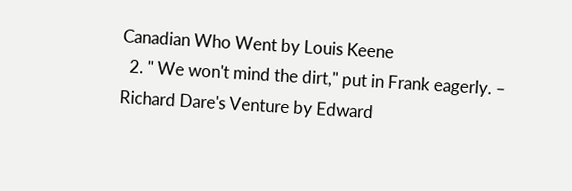Canadian Who Went by Louis Keene
  2. " We won't mind the dirt," put in Frank eagerly. – Richard Dare's Venture by Edward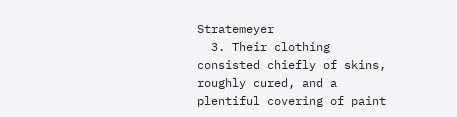Stratemeyer
  3. Their clothing consisted chiefly of skins, roughly cured, and a plentiful covering of paint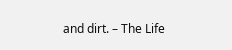and dirt. – The Life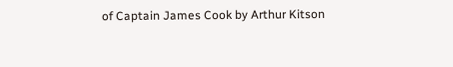of Captain James Cook by Arthur Kitson